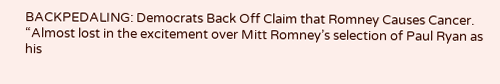BACKPEDALING: Democrats Back Off Claim that Romney Causes Cancer. “Almost lost in the excitement over Mitt Romney’s selection of Paul Ryan as his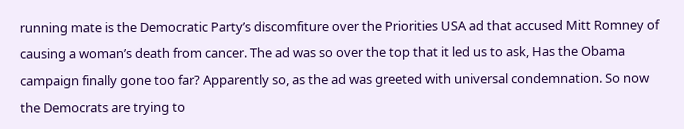running mate is the Democratic Party’s discomfiture over the Priorities USA ad that accused Mitt Romney of causing a woman’s death from cancer. The ad was so over the top that it led us to ask, Has the Obama campaign finally gone too far? Apparently so, as the ad was greeted with universal condemnation. So now the Democrats are trying to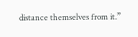distance themselves from it.”